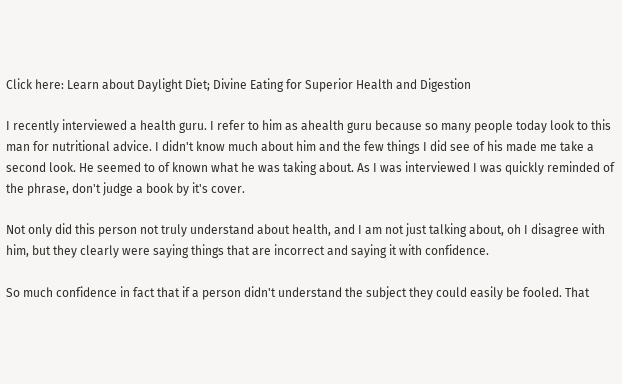Click here: Learn about Daylight Diet; Divine Eating for Superior Health and Digestion

I recently interviewed a health guru. I refer to him as ahealth guru because so many people today look to this man for nutritional advice. I didn't know much about him and the few things I did see of his made me take a second look. He seemed to of known what he was taking about. As I was interviewed I was quickly reminded of the phrase, don't judge a book by it's cover.

Not only did this person not truly understand about health, and I am not just talking about, oh I disagree with him, but they clearly were saying things that are incorrect and saying it with confidence.

So much confidence in fact that if a person didn't understand the subject they could easily be fooled. That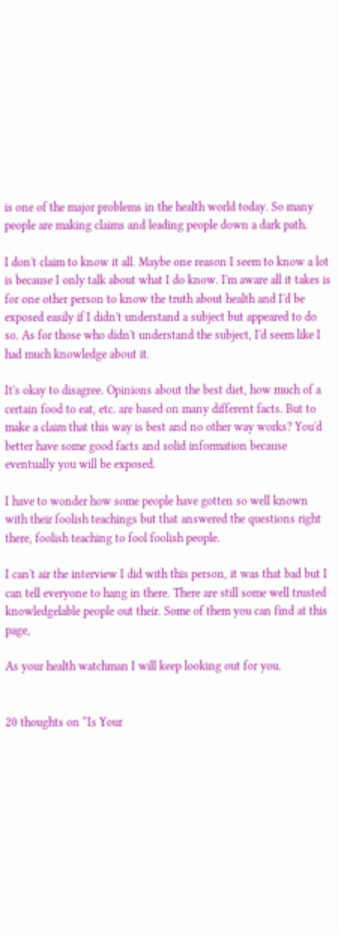is one of the major problems in the health world today. So many people are making claims and leading people down a dark path.

I don't claim to know it all. Maybe one reason I seem to know a lot is because I only talk about what I do know. I'm aware all it takes is for one other person to know the truth about health and I'd be exposed easily if I didn't understand a subject but appeared to do so. As for those who didn't understand the subject, I'd seem like I had much knowledge about it.

It's okay to disagree. Opinions about the best diet, how much of a certain food to eat, etc. are based on many different facts. But to make a claim that this way is best and no other way works? You'd better have some good facts and solid information because eventually you will be exposed.

I have to wonder how some people have gotten so well known with their foolish teachings but that answered the questions right there, foolish teaching to fool foolish people.

I can't air the interview I did with this person, it was that bad but I can tell everyone to hang in there. There are still some well trusted knowledgelable people out their. Some of them you can find at this page,

As your health watchman I will keep looking out for you.


20 thoughts on “Is Your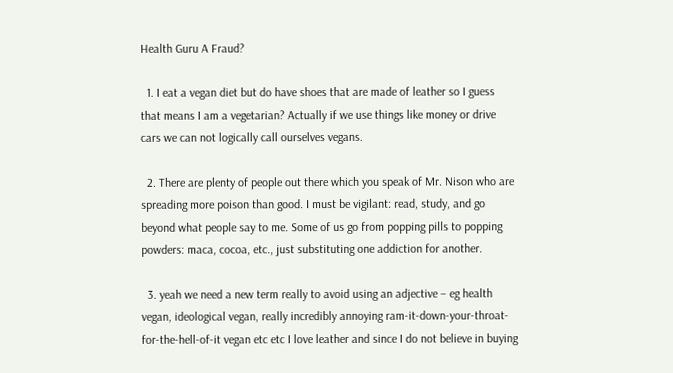Health Guru A Fraud?

  1. I eat a vegan diet but do have shoes that are made of leather so I guess that means I am a vegetarian? Actually if we use things like money or drive cars we can not logically call ourselves vegans.

  2. There are plenty of people out there which you speak of Mr. Nison who are spreading more poison than good. I must be vigilant: read, study, and go beyond what people say to me. Some of us go from popping pills to popping powders: maca, cocoa, etc., just substituting one addiction for another.

  3. yeah we need a new term really to avoid using an adjective – eg health vegan, ideological vegan, really incredibly annoying ram-it-down-your-throat-for-the-hell-of-it vegan etc etc I love leather and since I do not believe in buying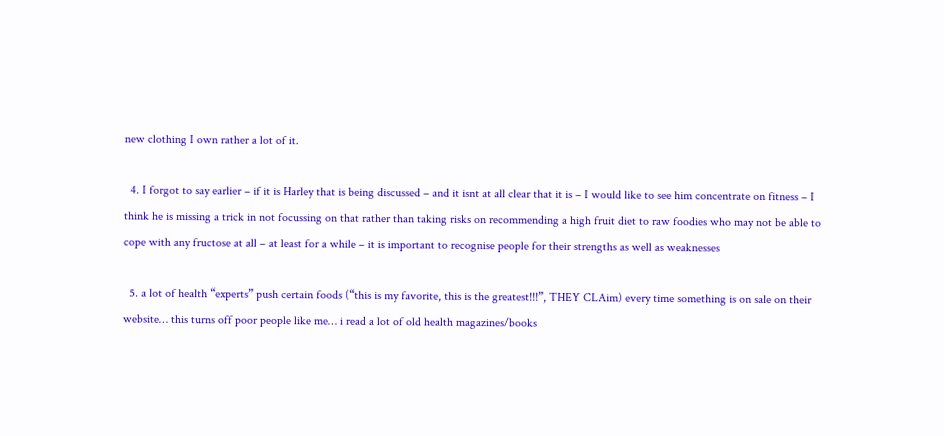new clothing I own rather a lot of it.

  4. I forgot to say earlier – if it is Harley that is being discussed – and it isnt at all clear that it is – I would like to see him concentrate on fitness – I think he is missing a trick in not focussing on that rather than taking risks on recommending a high fruit diet to raw foodies who may not be able to cope with any fructose at all – at least for a while – it is important to recognise people for their strengths as well as weaknesses

  5. a lot of health “experts” push certain foods (“this is my favorite, this is the greatest!!!”, THEY CLAim) every time something is on sale on their website… this turns off poor people like me… i read a lot of old health magazines/books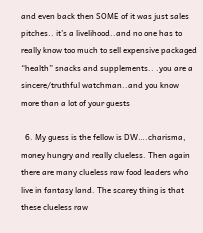and even back then SOME of it was just sales pitches.. it’s a livelihood..and no one has to really know too much to sell expensive packaged “health” snacks and supplements.. .you are a sincere/truthful watchman..and you know more than a lot of your guests

  6. My guess is the fellow is DW….charisma, money hungry and really clueless. Then again there are many clueless raw food leaders who live in fantasy land. The scarey thing is that these clueless raw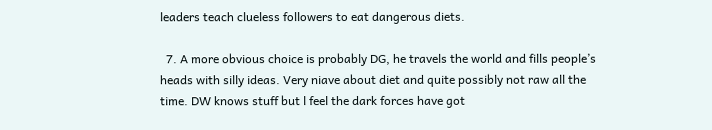leaders teach clueless followers to eat dangerous diets.

  7. A more obvious choice is probably DG, he travels the world and fills people’s heads with silly ideas. Very niave about diet and quite possibly not raw all the time. DW knows stuff but l feel the dark forces have got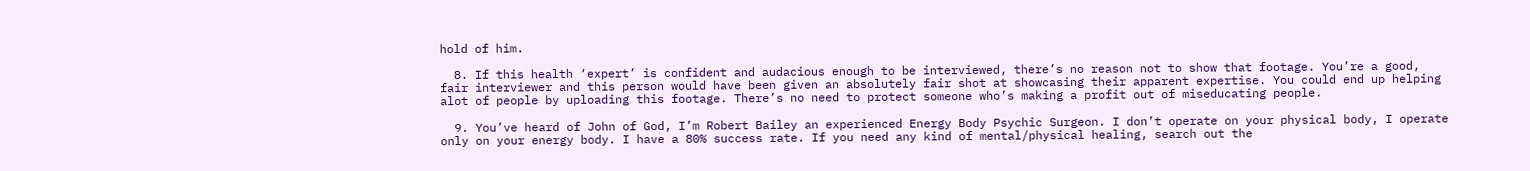hold of him.

  8. If this health ‘expert’ is confident and audacious enough to be interviewed, there’s no reason not to show that footage. You’re a good, fair interviewer and this person would have been given an absolutely fair shot at showcasing their apparent expertise. You could end up helping alot of people by uploading this footage. There’s no need to protect someone who’s making a profit out of miseducating people.

  9. You’ve heard of John of God, I’m Robert Bailey an experienced Energy Body Psychic Surgeon. I don’t operate on your physical body, I operate only on your energy body. I have a 80% success rate. If you need any kind of mental/physical healing, search out the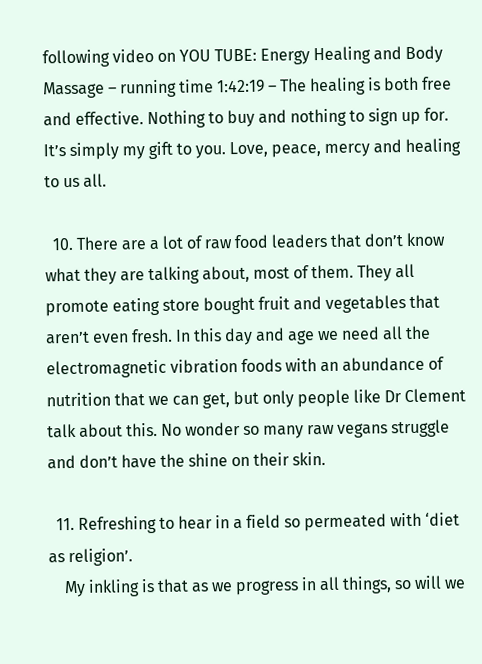following video on YOU TUBE: Energy Healing and Body Massage – running time 1:42:19 – The healing is both free and effective. Nothing to buy and nothing to sign up for. It’s simply my gift to you. Love, peace, mercy and healing to us all.

  10. There are a lot of raw food leaders that don’t know what they are talking about, most of them. They all promote eating store bought fruit and vegetables that aren’t even fresh. In this day and age we need all the electromagnetic vibration foods with an abundance of nutrition that we can get, but only people like Dr Clement talk about this. No wonder so many raw vegans struggle and don’t have the shine on their skin.

  11. Refreshing to hear in a field so permeated with ‘diet as religion’.
    My inkling is that as we progress in all things, so will we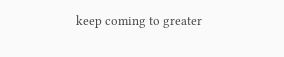keep coming to greater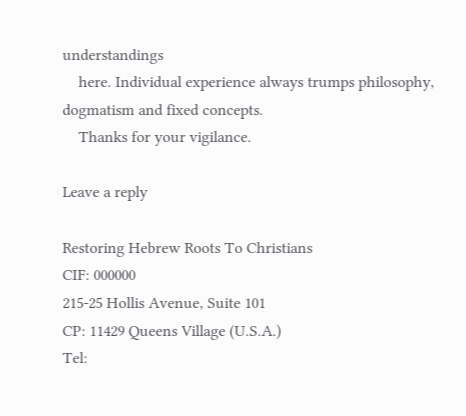understandings
    here. Individual experience always trumps philosophy, dogmatism and fixed concepts.
    Thanks for your vigilance.

Leave a reply

Restoring Hebrew Roots To Christians
CIF: 000000
215-25 Hollis Avenue, Suite 101
CP: 11429 Queens Village (U.S.A.)
Tel: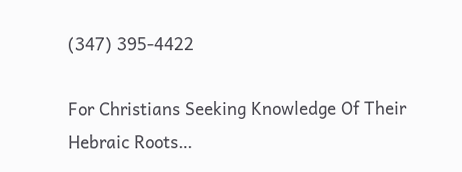(347) 395-4422

For Christians Seeking Knowledge Of Their Hebraic Roots…